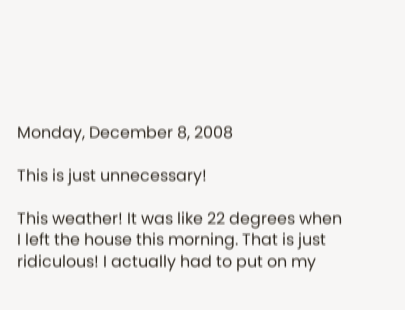Monday, December 8, 2008

This is just unnecessary!

This weather! It was like 22 degrees when I left the house this morning. That is just ridiculous! I actually had to put on my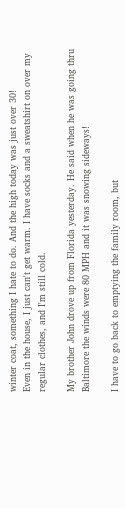winter coat, something I hate to do. And the high today was just over 30!
Even in the house, I just can't get warm. I have socks and a sweatshirt on over my regular clothes, and I'm still cold.

My brother John drove up from Florida yesterday. He said when he was going thru Baltimore the winds were 80 MPH and it was snowing sideways!

I have to go back to emptying the family room, but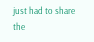just had to share the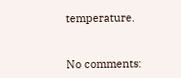temperature.


No comments: